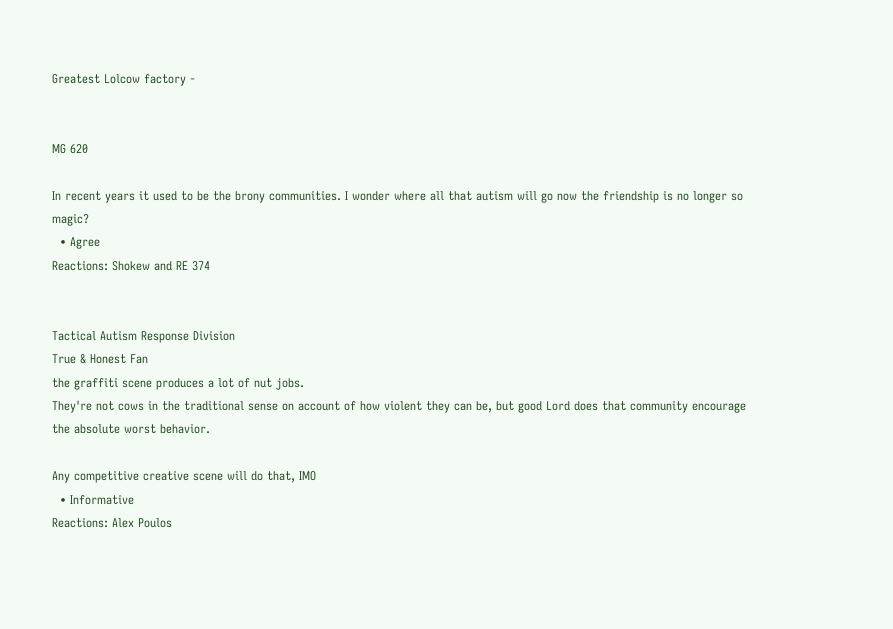Greatest Lolcow factory -


MG 620

In recent years it used to be the brony communities. I wonder where all that autism will go now the friendship is no longer so magic?
  • Agree
Reactions: Shokew and RE 374


Tactical Autism Response Division
True & Honest Fan
the graffiti scene produces a lot of nut jobs.
They're not cows in the traditional sense on account of how violent they can be, but good Lord does that community encourage the absolute worst behavior.

Any competitive creative scene will do that, IMO
  • Informative
Reactions: Alex Poulos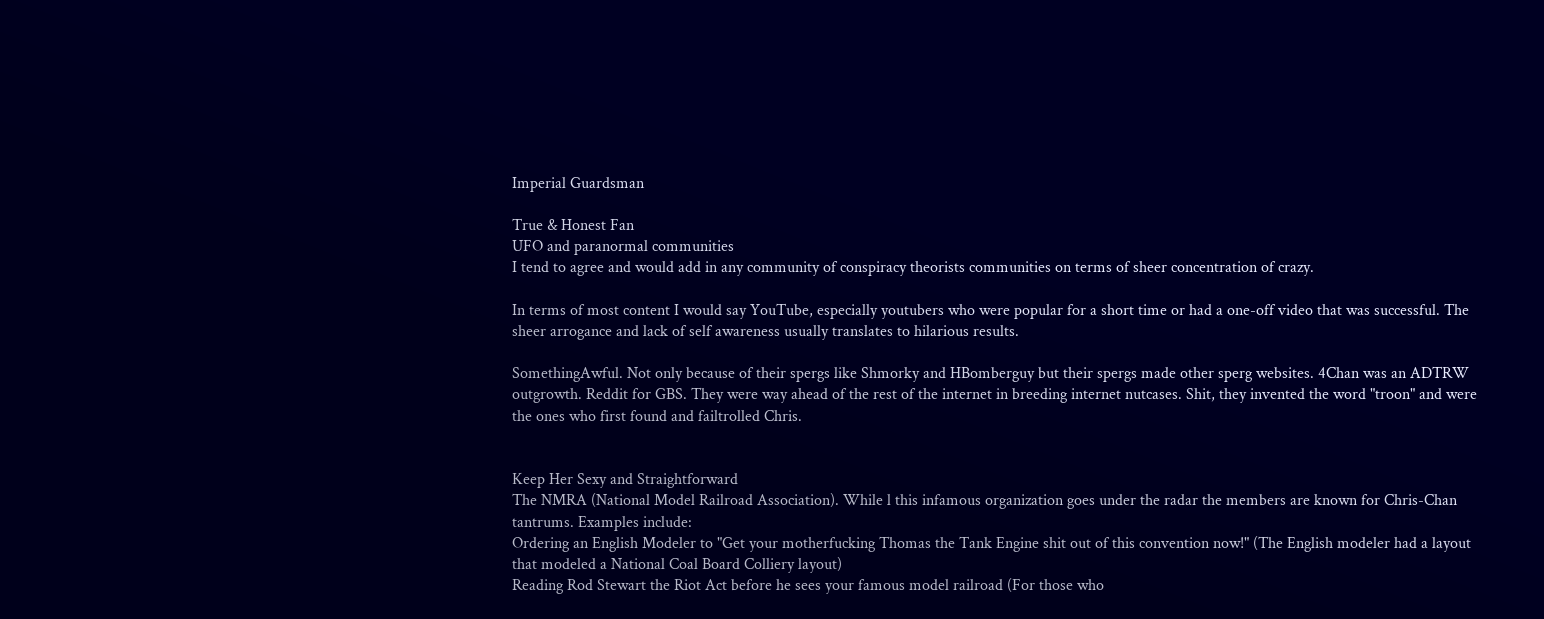Imperial Guardsman

True & Honest Fan
UFO and paranormal communities
I tend to agree and would add in any community of conspiracy theorists communities on terms of sheer concentration of crazy.

In terms of most content I would say YouTube, especially youtubers who were popular for a short time or had a one-off video that was successful. The sheer arrogance and lack of self awareness usually translates to hilarious results.

SomethingAwful. Not only because of their spergs like Shmorky and HBomberguy but their spergs made other sperg websites. 4Chan was an ADTRW outgrowth. Reddit for GBS. They were way ahead of the rest of the internet in breeding internet nutcases. Shit, they invented the word "troon" and were the ones who first found and failtrolled Chris.


Keep Her Sexy and Straightforward
The NMRA (National Model Railroad Association). While l this infamous organization goes under the radar the members are known for Chris-Chan tantrums. Examples include:
Ordering an English Modeler to "Get your motherfucking Thomas the Tank Engine shit out of this convention now!" (The English modeler had a layout that modeled a National Coal Board Colliery layout)
Reading Rod Stewart the Riot Act before he sees your famous model railroad (For those who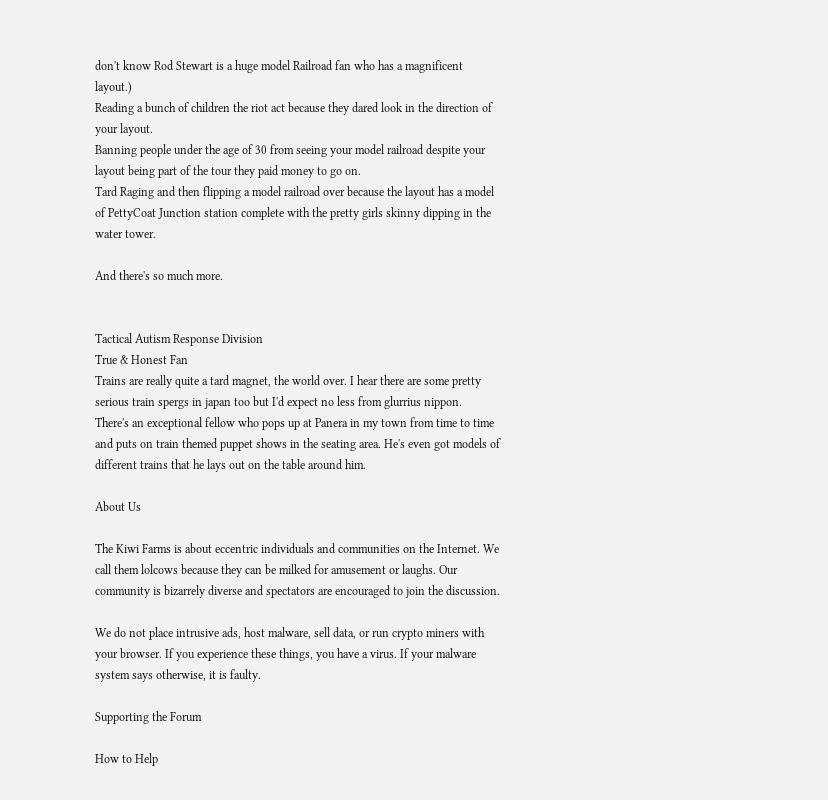don't know Rod Stewart is a huge model Railroad fan who has a magnificent layout.)
Reading a bunch of children the riot act because they dared look in the direction of your layout.
Banning people under the age of 30 from seeing your model railroad despite your layout being part of the tour they paid money to go on.
Tard Raging and then flipping a model railroad over because the layout has a model of PettyCoat Junction station complete with the pretty girls skinny dipping in the water tower.

And there's so much more.


Tactical Autism Response Division
True & Honest Fan
Trains are really quite a tard magnet, the world over. I hear there are some pretty serious train spergs in japan too but I'd expect no less from glurrius nippon.
There's an exceptional fellow who pops up at Panera in my town from time to time and puts on train themed puppet shows in the seating area. He's even got models of different trains that he lays out on the table around him.

About Us

The Kiwi Farms is about eccentric individuals and communities on the Internet. We call them lolcows because they can be milked for amusement or laughs. Our community is bizarrely diverse and spectators are encouraged to join the discussion.

We do not place intrusive ads, host malware, sell data, or run crypto miners with your browser. If you experience these things, you have a virus. If your malware system says otherwise, it is faulty.

Supporting the Forum

How to Help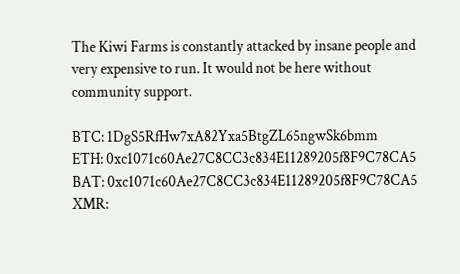The Kiwi Farms is constantly attacked by insane people and very expensive to run. It would not be here without community support.

BTC: 1DgS5RfHw7xA82Yxa5BtgZL65ngwSk6bmm
ETH: 0xc1071c60Ae27C8CC3c834E11289205f8F9C78CA5
BAT: 0xc1071c60Ae27C8CC3c834E11289205f8F9C78CA5
XMR: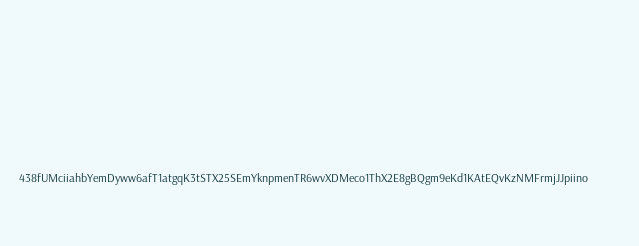438fUMciiahbYemDyww6afT1atgqK3tSTX25SEmYknpmenTR6wvXDMeco1ThX2E8gBQgm9eKd1KAtEQvKzNMFrmjJJpiino